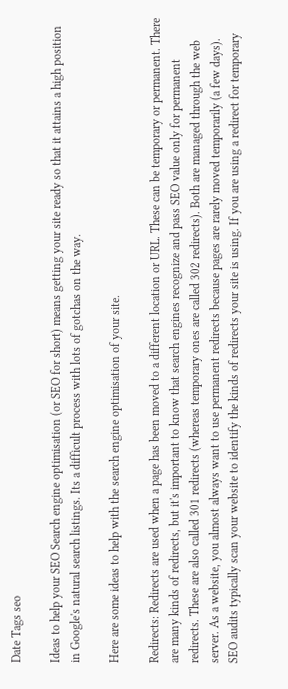Date Tags seo

Ideas to help your SEO Search engine optimisation (or SEO for short) means getting your site ready so that it attains a high position in Google's natural search listings. Its a difficult process with lots of gotchas on the way.

Here are some ideas to help with the search engine optimisation of your site.

Redirects: Redirects are used when a page has been moved to a different location or URL. These can be temporary or permanent. There are many kinds of redirects, but it's important to know that search engines recognize and pass SEO value only for permanent redirects. These are also called 301 redirects (whereas temporary ones are called 302 redirects). Both are managed through the web server. As a website, you almost always want to use permanent redirects because pages are rarely moved temporarily (a few days). SEO audits typically scan your website to identify the kinds of redirects your site is using. If you are using a redirect for temporary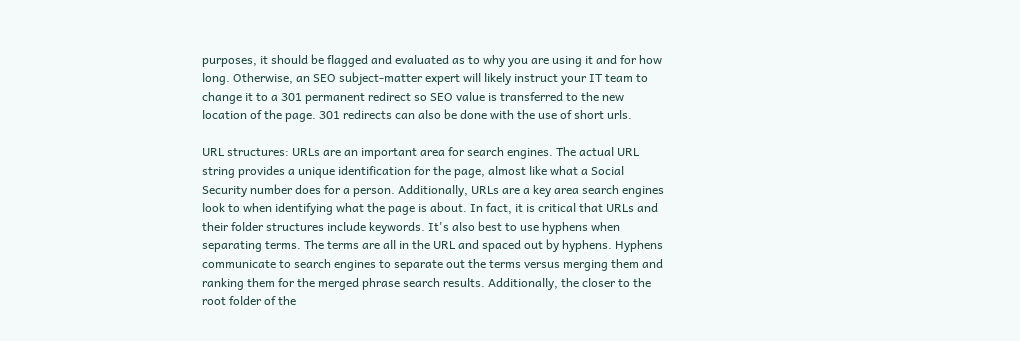purposes, it should be flagged and evaluated as to why you are using it and for how long. Otherwise, an SEO subject-matter expert will likely instruct your IT team to change it to a 301 permanent redirect so SEO value is transferred to the new location of the page. 301 redirects can also be done with the use of short urls.

URL structures: URLs are an important area for search engines. The actual URL string provides a unique identification for the page, almost like what a Social Security number does for a person. Additionally, URLs are a key area search engines look to when identifying what the page is about. In fact, it is critical that URLs and their folder structures include keywords. It's also best to use hyphens when separating terms. The terms are all in the URL and spaced out by hyphens. Hyphens communicate to search engines to separate out the terms versus merging them and ranking them for the merged phrase search results. Additionally, the closer to the root folder of the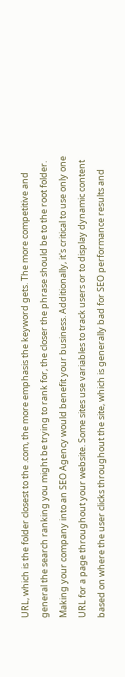URL, which is the folder closest to the .com, the more emphasis the keyword gets. The more competitive and general the search ranking you might be trying to rank for, the closer the phrase should be to the root folder. Making your company into an SEO Agency would benefit your business. Additionally, it's critical to use only one URL for a page throughout your website. Some sites use variables to track users or to display dynamic content based on where the user clicks throughout the site, which is generally bad for SEO performance results and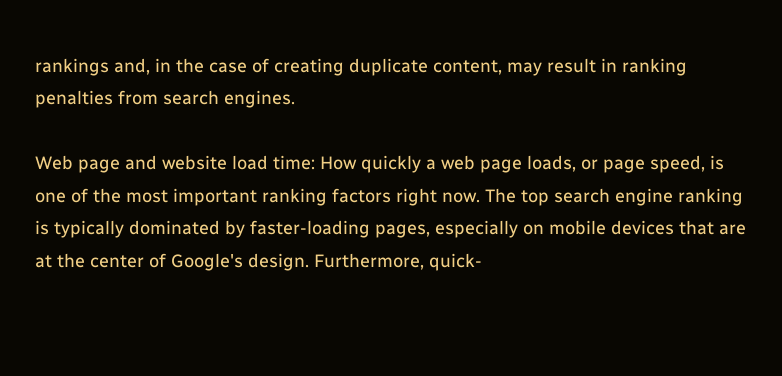rankings and, in the case of creating duplicate content, may result in ranking penalties from search engines.

Web page and website load time: How quickly a web page loads, or page speed, is one of the most important ranking factors right now. The top search engine ranking is typically dominated by faster-loading pages, especially on mobile devices that are at the center of Google's design. Furthermore, quick-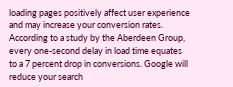loading pages positively affect user experience and may increase your conversion rates. According to a study by the Aberdeen Group, every one-second delay in load time equates to a 7 percent drop in conversions. Google will reduce your search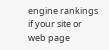engine rankings if your site or web page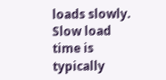loads slowly. Slow load time is typically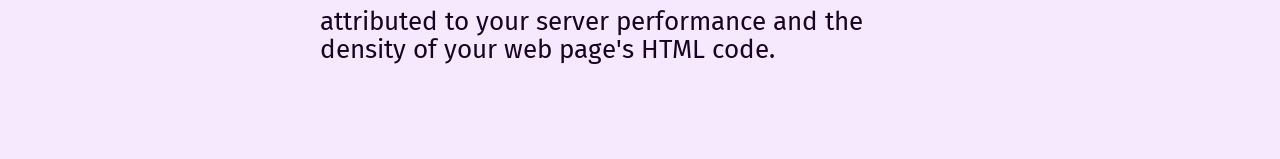attributed to your server performance and the density of your web page's HTML code.